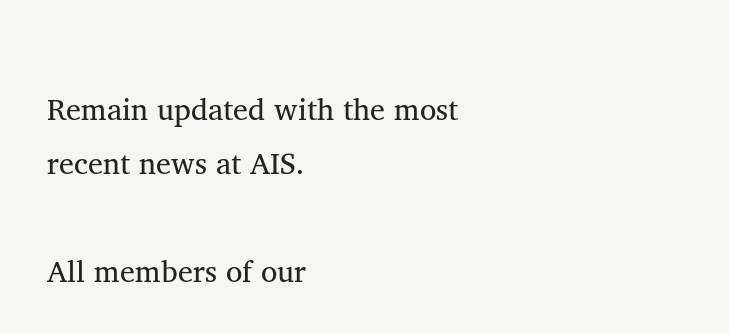Remain updated with the most recent news at AIS.

All members of our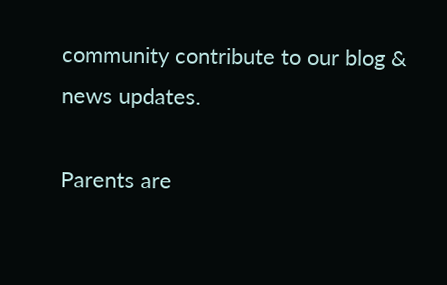community contribute to our blog & news updates.

Parents are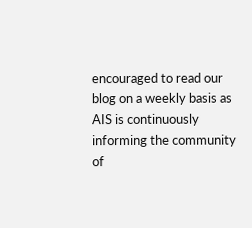encouraged to read our blog on a weekly basis as AIS is continuously informing the community of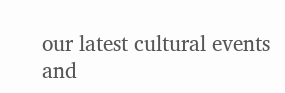our latest cultural events and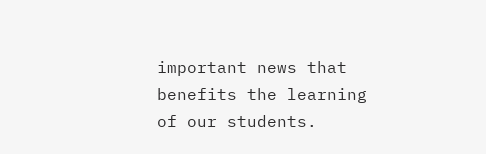important news that benefits the learning of our students.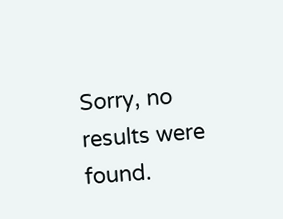Sorry, no results were found.